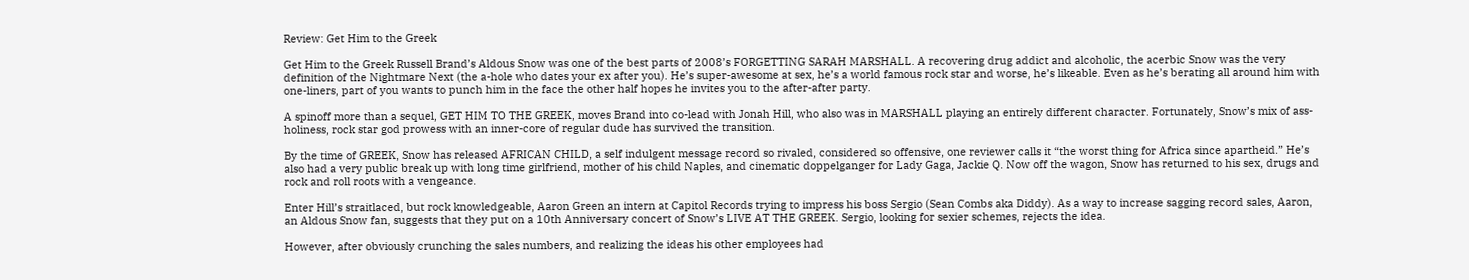Review: Get Him to the Greek

Get Him to the Greek Russell Brand’s Aldous Snow was one of the best parts of 2008’s FORGETTING SARAH MARSHALL. A recovering drug addict and alcoholic, the acerbic Snow was the very definition of the Nightmare Next (the a-hole who dates your ex after you). He’s super-awesome at sex, he’s a world famous rock star and worse, he’s likeable. Even as he’s berating all around him with one-liners, part of you wants to punch him in the face the other half hopes he invites you to the after-after party.

A spinoff more than a sequel, GET HIM TO THE GREEK, moves Brand into co-lead with Jonah Hill, who also was in MARSHALL playing an entirely different character. Fortunately, Snow’s mix of ass-holiness, rock star god prowess with an inner-core of regular dude has survived the transition.

By the time of GREEK, Snow has released AFRICAN CHILD, a self indulgent message record so rivaled, considered so offensive, one reviewer calls it “the worst thing for Africa since apartheid.” He’s also had a very public break up with long time girlfriend, mother of his child Naples, and cinematic doppelganger for Lady Gaga, Jackie Q. Now off the wagon, Snow has returned to his sex, drugs and rock and roll roots with a vengeance.

Enter Hill’s straitlaced, but rock knowledgeable, Aaron Green an intern at Capitol Records trying to impress his boss Sergio (Sean Combs aka Diddy). As a way to increase sagging record sales, Aaron, an Aldous Snow fan, suggests that they put on a 10th Anniversary concert of Snow’s LIVE AT THE GREEK. Sergio, looking for sexier schemes, rejects the idea.

However, after obviously crunching the sales numbers, and realizing the ideas his other employees had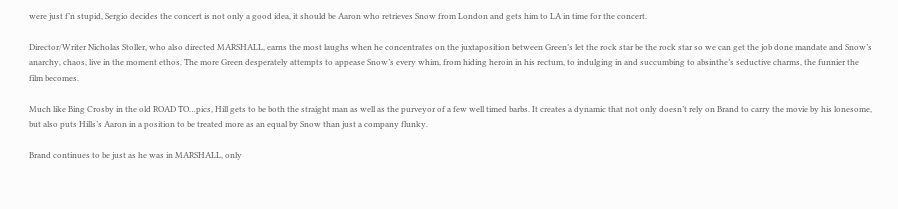were just f’n stupid, Sergio decides the concert is not only a good idea, it should be Aaron who retrieves Snow from London and gets him to LA in time for the concert.

Director/Writer Nicholas Stoller, who also directed MARSHALL, earns the most laughs when he concentrates on the juxtaposition between Green’s let the rock star be the rock star so we can get the job done mandate and Snow’s anarchy, chaos, live in the moment ethos. The more Green desperately attempts to appease Snow’s every whim, from hiding heroin in his rectum, to indulging in and succumbing to absinthe’s seductive charms, the funnier the film becomes.

Much like Bing Crosby in the old ROAD TO…pics, Hill gets to be both the straight man as well as the purveyor of a few well timed barbs. It creates a dynamic that not only doesn’t rely on Brand to carry the movie by his lonesome, but also puts Hills’s Aaron in a position to be treated more as an equal by Snow than just a company flunky.

Brand continues to be just as he was in MARSHALL, only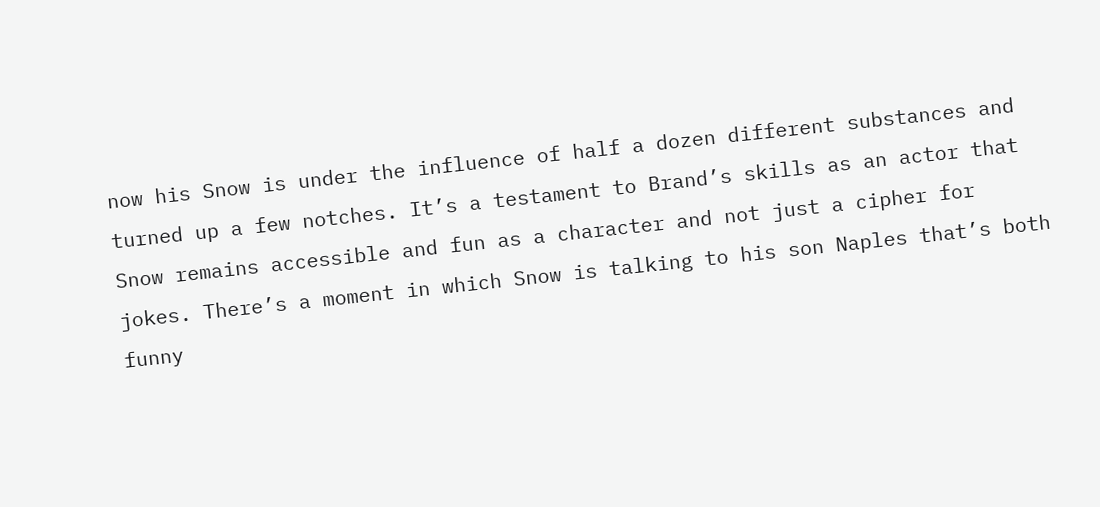now his Snow is under the influence of half a dozen different substances and turned up a few notches. It’s a testament to Brand’s skills as an actor that Snow remains accessible and fun as a character and not just a cipher for jokes. There’s a moment in which Snow is talking to his son Naples that’s both funny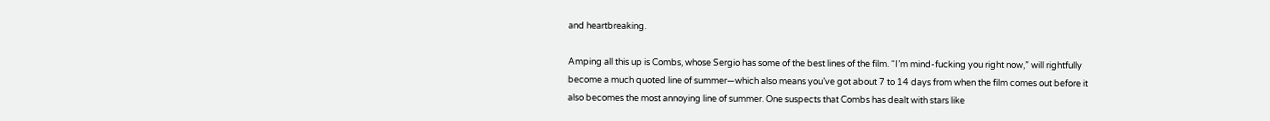and heartbreaking.

Amping all this up is Combs, whose Sergio has some of the best lines of the film. “I’m mind-fucking you right now,” will rightfully become a much quoted line of summer—which also means you’ve got about 7 to 14 days from when the film comes out before it also becomes the most annoying line of summer. One suspects that Combs has dealt with stars like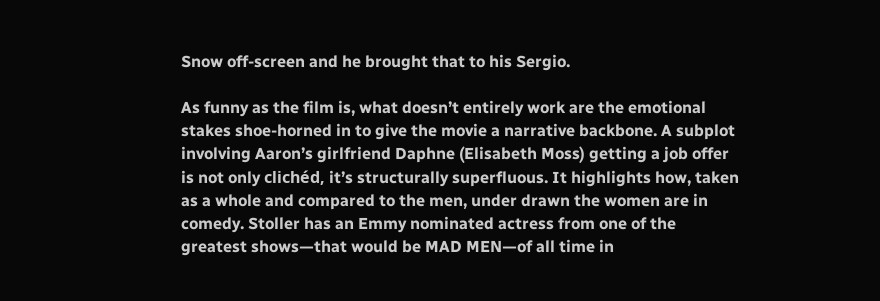Snow off-screen and he brought that to his Sergio.

As funny as the film is, what doesn’t entirely work are the emotional stakes shoe-horned in to give the movie a narrative backbone. A subplot involving Aaron’s girlfriend Daphne (Elisabeth Moss) getting a job offer is not only clichéd, it’s structurally superfluous. It highlights how, taken as a whole and compared to the men, under drawn the women are in comedy. Stoller has an Emmy nominated actress from one of the greatest shows—that would be MAD MEN—of all time in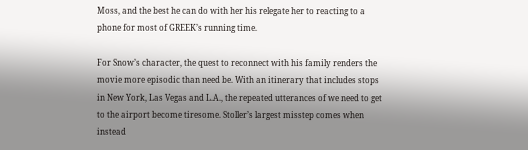Moss, and the best he can do with her his relegate her to reacting to a phone for most of GREEK’s running time.

For Snow’s character, the quest to reconnect with his family renders the movie more episodic than need be. With an itinerary that includes stops in New York, Las Vegas and L.A., the repeated utterances of we need to get to the airport become tiresome. Stoller’s largest misstep comes when instead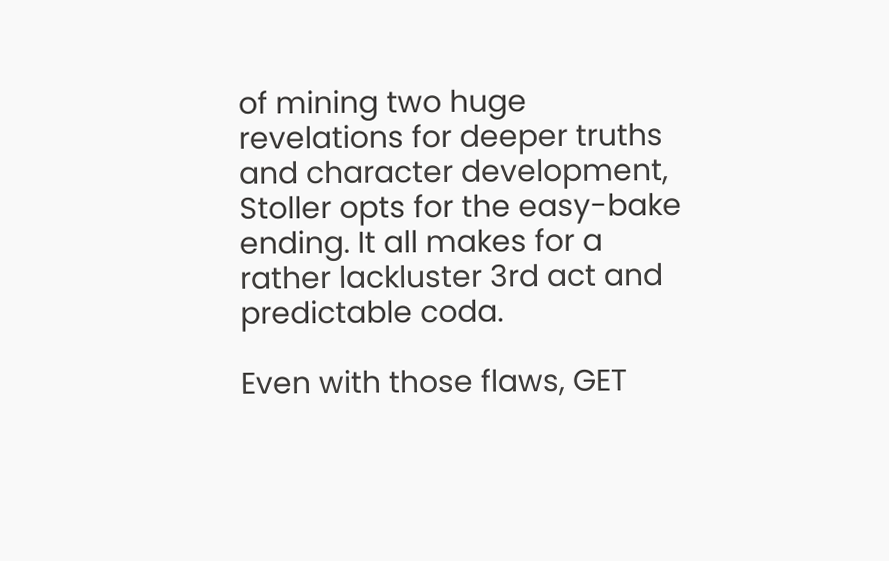of mining two huge revelations for deeper truths and character development, Stoller opts for the easy-bake ending. It all makes for a rather lackluster 3rd act and predictable coda.

Even with those flaws, GET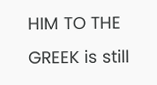HIM TO THE GREEK is still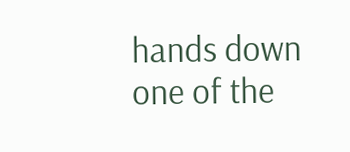hands down one of the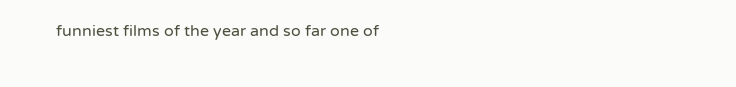funniest films of the year and so far one of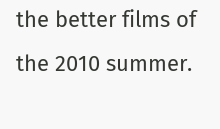the better films of the 2010 summer.